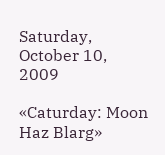Saturday, October 10, 2009

«Caturday: Moon Haz Blarg»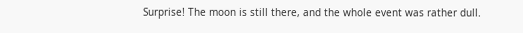Surprise! The moon is still there, and the whole event was rather dull.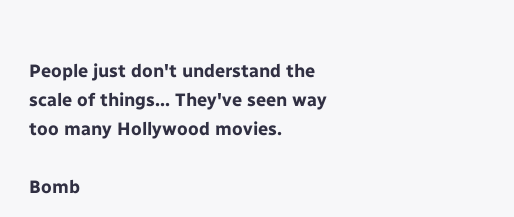People just don't understand the scale of things... They've seen way too many Hollywood movies.

Bomb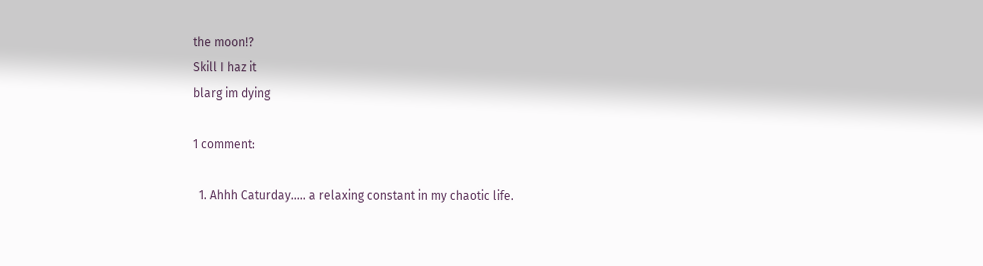the moon!?
Skill I haz it
blarg im dying

1 comment:

  1. Ahhh Caturday..... a relaxing constant in my chaotic life.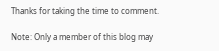Thanks for taking the time to comment.

Note: Only a member of this blog may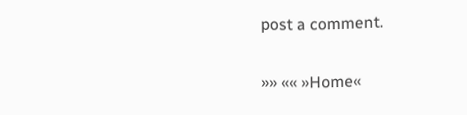post a comment.

»» «« »Home«